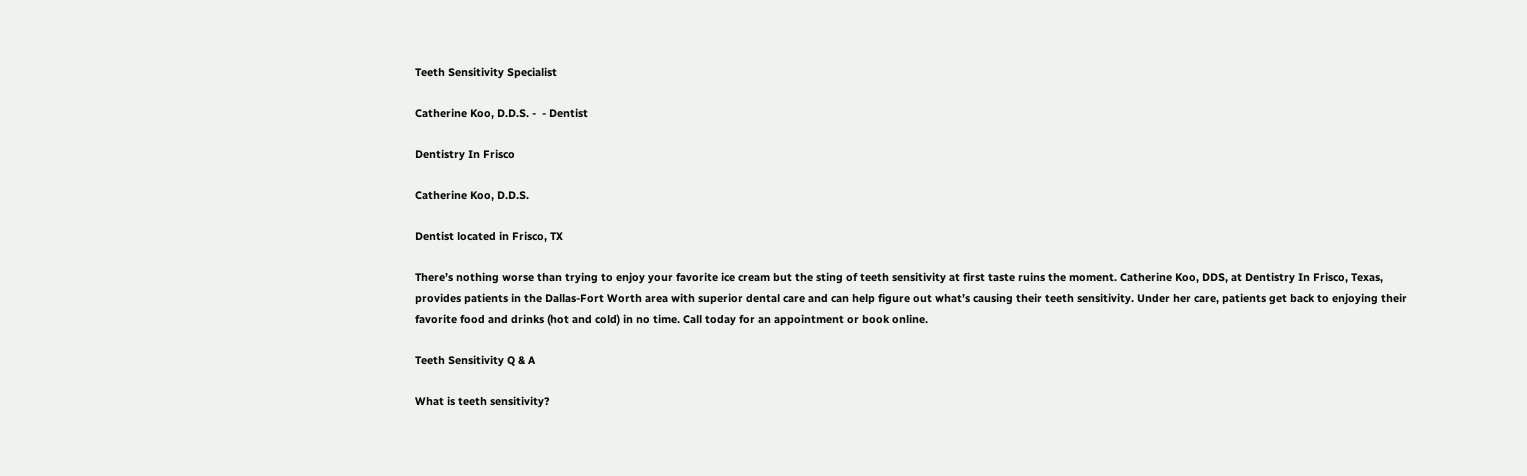Teeth Sensitivity Specialist

Catherine Koo, D.D.S. -  - Dentist

Dentistry In Frisco

Catherine Koo, D.D.S.

Dentist located in Frisco, TX

There’s nothing worse than trying to enjoy your favorite ice cream but the sting of teeth sensitivity at first taste ruins the moment. Catherine Koo, DDS, at Dentistry In Frisco, Texas, provides patients in the Dallas-Fort Worth area with superior dental care and can help figure out what’s causing their teeth sensitivity. Under her care, patients get back to enjoying their favorite food and drinks (hot and cold) in no time. Call today for an appointment or book online.

Teeth Sensitivity Q & A

What is teeth sensitivity?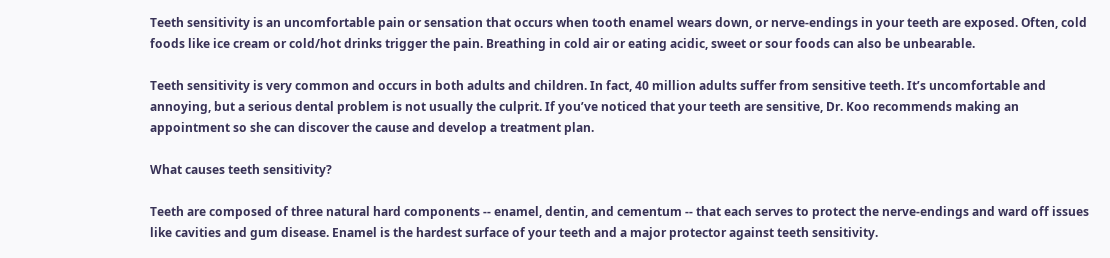Teeth sensitivity is an uncomfortable pain or sensation that occurs when tooth enamel wears down, or nerve-endings in your teeth are exposed. Often, cold foods like ice cream or cold/hot drinks trigger the pain. Breathing in cold air or eating acidic, sweet or sour foods can also be unbearable.

Teeth sensitivity is very common and occurs in both adults and children. In fact, 40 million adults suffer from sensitive teeth. It’s uncomfortable and annoying, but a serious dental problem is not usually the culprit. If you’ve noticed that your teeth are sensitive, Dr. Koo recommends making an appointment so she can discover the cause and develop a treatment plan.

What causes teeth sensitivity?

Teeth are composed of three natural hard components -- enamel, dentin, and cementum -- that each serves to protect the nerve-endings and ward off issues like cavities and gum disease. Enamel is the hardest surface of your teeth and a major protector against teeth sensitivity.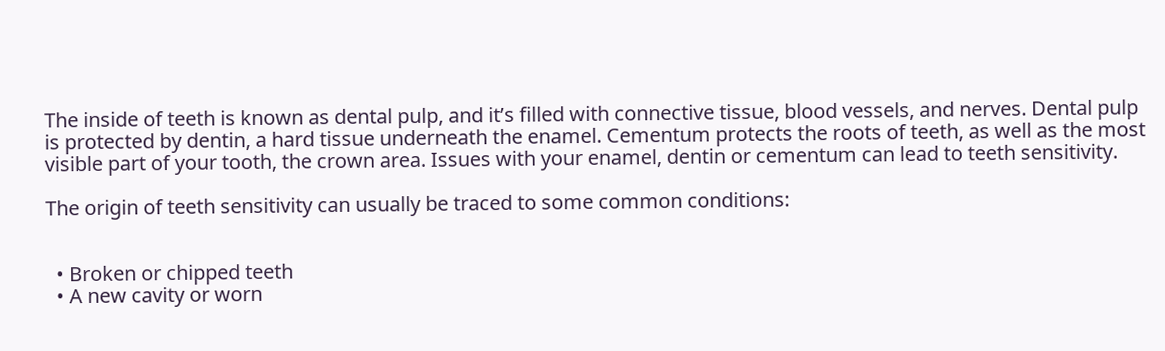The inside of teeth is known as dental pulp, and it’s filled with connective tissue, blood vessels, and nerves. Dental pulp is protected by dentin, a hard tissue underneath the enamel. Cementum protects the roots of teeth, as well as the most visible part of your tooth, the crown area. Issues with your enamel, dentin or cementum can lead to teeth sensitivity.

The origin of teeth sensitivity can usually be traced to some common conditions:


  • Broken or chipped teeth
  • A new cavity or worn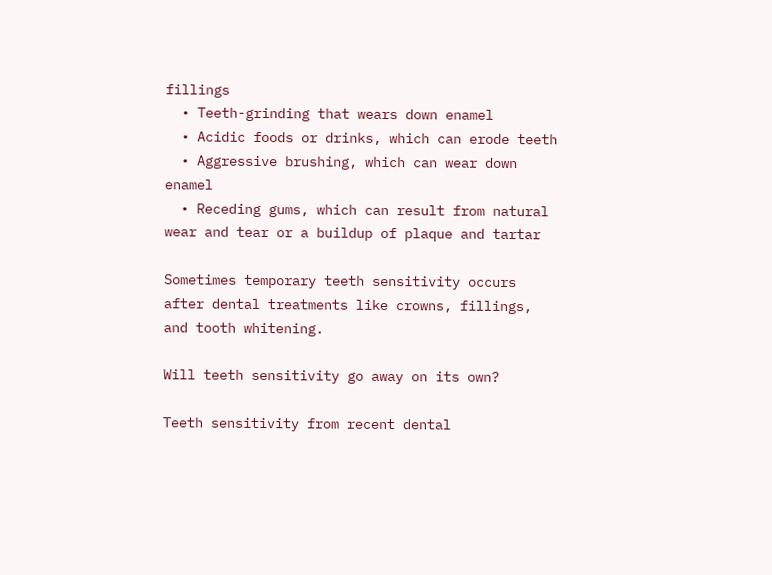fillings
  • Teeth-grinding that wears down enamel
  • Acidic foods or drinks, which can erode teeth
  • Aggressive brushing, which can wear down enamel
  • Receding gums, which can result from natural wear and tear or a buildup of plaque and tartar

Sometimes temporary teeth sensitivity occurs after dental treatments like crowns, fillings, and tooth whitening.

Will teeth sensitivity go away on its own?

Teeth sensitivity from recent dental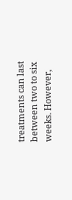treatments can last between two to six weeks. However,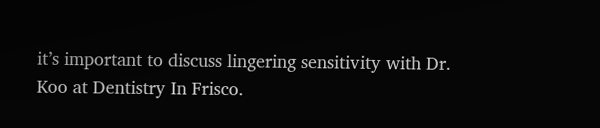it’s important to discuss lingering sensitivity with Dr. Koo at Dentistry In Frisco.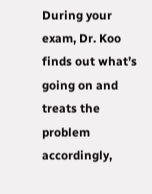During your exam, Dr. Koo finds out what’s going on and treats the problem accordingly,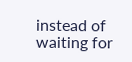instead of waiting for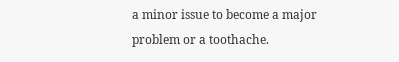a minor issue to become a major problem or a toothache.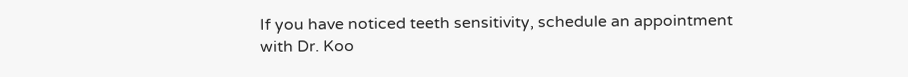If you have noticed teeth sensitivity, schedule an appointment with Dr. Koo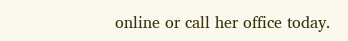online or call her office today.